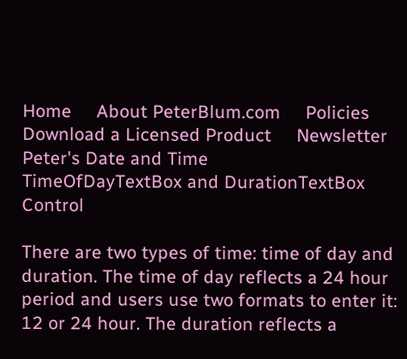Home     About PeterBlum.com     Policies     Download a Licensed Product     Newsletter
Peter's Date and Time
TimeOfDayTextBox and DurationTextBox Control

There are two types of time: time of day and duration. The time of day reflects a 24 hour period and users use two formats to enter it: 12 or 24 hour. The duration reflects a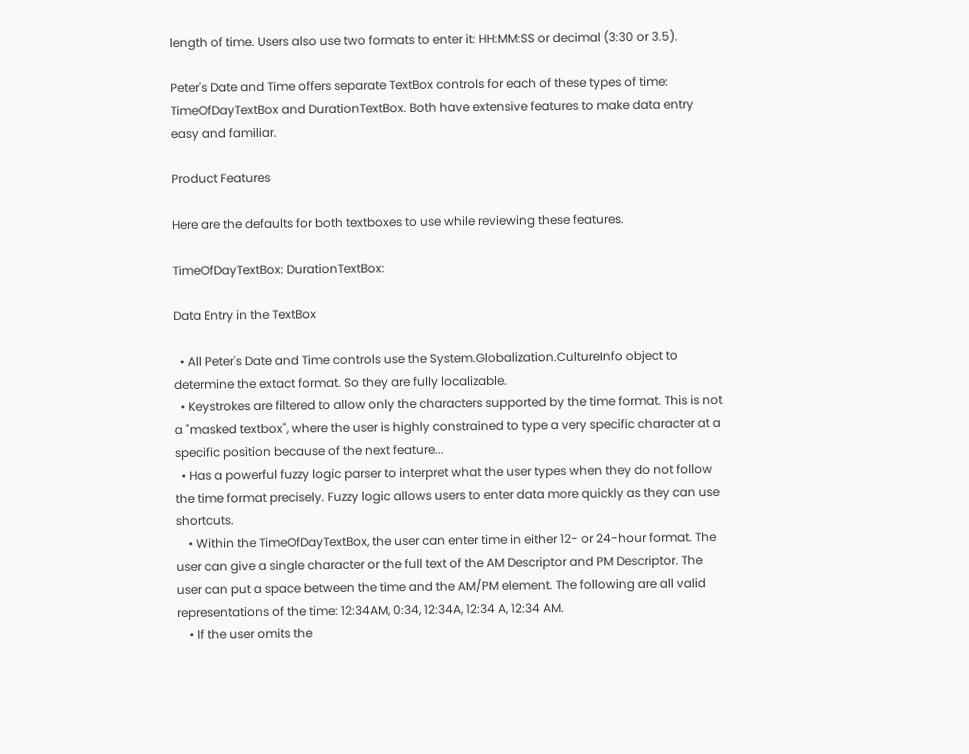length of time. Users also use two formats to enter it: HH:MM:SS or decimal (3:30 or 3.5).

Peter's Date and Time offers separate TextBox controls for each of these types of time: TimeOfDayTextBox and DurationTextBox. Both have extensive features to make data entry easy and familiar.

Product Features

Here are the defaults for both textboxes to use while reviewing these features.

TimeOfDayTextBox: DurationTextBox:

Data Entry in the TextBox

  • All Peter's Date and Time controls use the System.Globalization.CultureInfo object to determine the extact format. So they are fully localizable.
  • Keystrokes are filtered to allow only the characters supported by the time format. This is not a "masked textbox", where the user is highly constrained to type a very specific character at a specific position because of the next feature...
  • Has a powerful fuzzy logic parser to interpret what the user types when they do not follow the time format precisely. Fuzzy logic allows users to enter data more quickly as they can use shortcuts.
    • Within the TimeOfDayTextBox, the user can enter time in either 12- or 24-hour format. The user can give a single character or the full text of the AM Descriptor and PM Descriptor. The user can put a space between the time and the AM/PM element. The following are all valid representations of the time: 12:34AM, 0:34, 12:34A, 12:34 A, 12:34 AM.
    • If the user omits the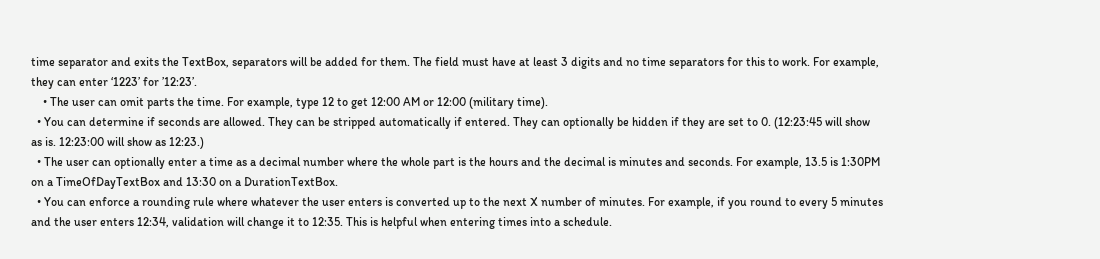time separator and exits the TextBox, separators will be added for them. The field must have at least 3 digits and no time separators for this to work. For example, they can enter ‘1223’ for ’12:23’.
    • The user can omit parts the time. For example, type 12 to get 12:00 AM or 12:00 (military time).
  • You can determine if seconds are allowed. They can be stripped automatically if entered. They can optionally be hidden if they are set to 0. (12:23:45 will show as is. 12:23:00 will show as 12:23.)
  • The user can optionally enter a time as a decimal number where the whole part is the hours and the decimal is minutes and seconds. For example, 13.5 is 1:30PM on a TimeOfDayTextBox and 13:30 on a DurationTextBox.
  • You can enforce a rounding rule where whatever the user enters is converted up to the next X number of minutes. For example, if you round to every 5 minutes and the user enters 12:34, validation will change it to 12:35. This is helpful when entering times into a schedule.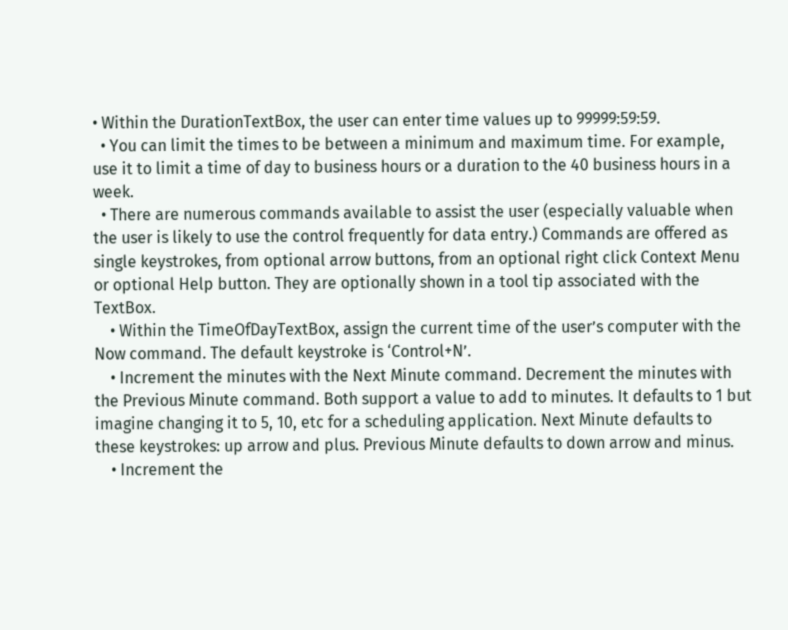• Within the DurationTextBox, the user can enter time values up to 99999:59:59.
  • You can limit the times to be between a minimum and maximum time. For example, use it to limit a time of day to business hours or a duration to the 40 business hours in a week.
  • There are numerous commands available to assist the user (especially valuable when the user is likely to use the control frequently for data entry.) Commands are offered as single keystrokes, from optional arrow buttons, from an optional right click Context Menu or optional Help button. They are optionally shown in a tool tip associated with the TextBox.
    • Within the TimeOfDayTextBox, assign the current time of the user’s computer with the Now command. The default keystroke is ‘Control+N’.
    • Increment the minutes with the Next Minute command. Decrement the minutes with the Previous Minute command. Both support a value to add to minutes. It defaults to 1 but imagine changing it to 5, 10, etc for a scheduling application. Next Minute defaults to these keystrokes: up arrow and plus. Previous Minute defaults to down arrow and minus.
    • Increment the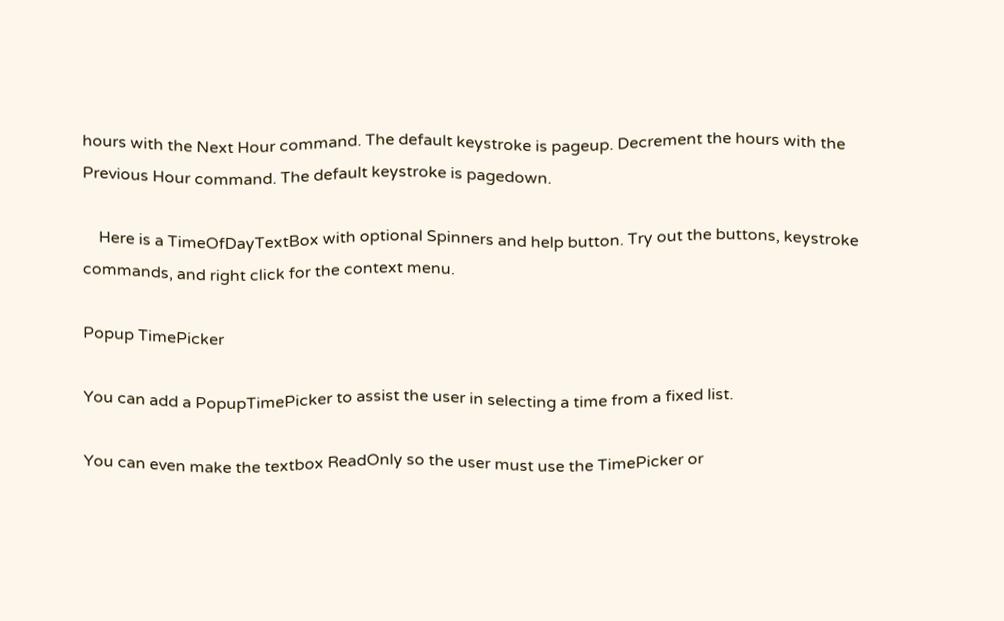hours with the Next Hour command. The default keystroke is pageup. Decrement the hours with the Previous Hour command. The default keystroke is pagedown.

    Here is a TimeOfDayTextBox with optional Spinners and help button. Try out the buttons, keystroke commands, and right click for the context menu.

Popup TimePicker

You can add a PopupTimePicker to assist the user in selecting a time from a fixed list.

You can even make the textbox ReadOnly so the user must use the TimePicker or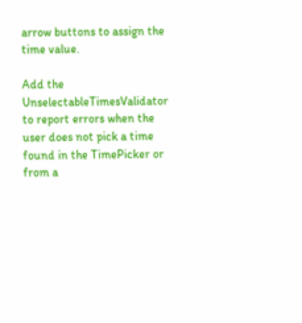arrow buttons to assign the time value.

Add the UnselectableTimesValidator to report errors when the user does not pick a time found in the TimePicker or from a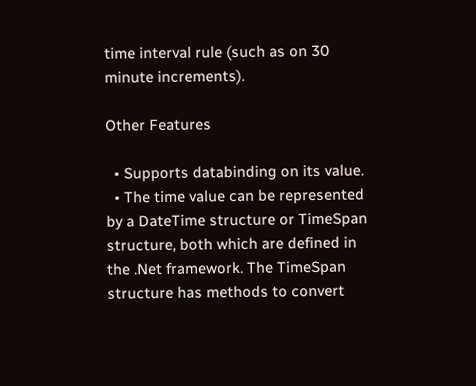time interval rule (such as on 30 minute increments).

Other Features

  • Supports databinding on its value.
  • The time value can be represented by a DateTime structure or TimeSpan structure, both which are defined in the .Net framework. The TimeSpan structure has methods to convert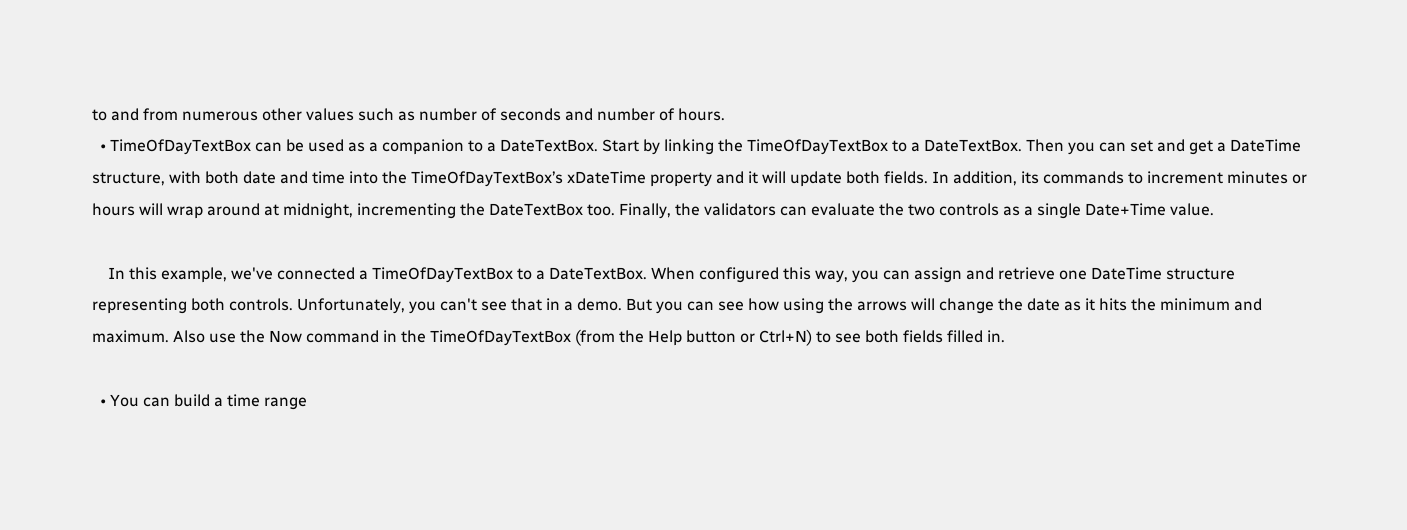to and from numerous other values such as number of seconds and number of hours.
  • TimeOfDayTextBox can be used as a companion to a DateTextBox. Start by linking the TimeOfDayTextBox to a DateTextBox. Then you can set and get a DateTime structure, with both date and time into the TimeOfDayTextBox’s xDateTime property and it will update both fields. In addition, its commands to increment minutes or hours will wrap around at midnight, incrementing the DateTextBox too. Finally, the validators can evaluate the two controls as a single Date+Time value.

    In this example, we've connected a TimeOfDayTextBox to a DateTextBox. When configured this way, you can assign and retrieve one DateTime structure representing both controls. Unfortunately, you can't see that in a demo. But you can see how using the arrows will change the date as it hits the minimum and maximum. Also use the Now command in the TimeOfDayTextBox (from the Help button or Ctrl+N) to see both fields filled in.

  • You can build a time range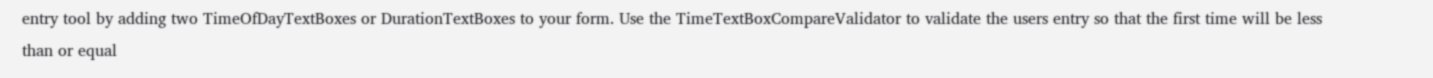entry tool by adding two TimeOfDayTextBoxes or DurationTextBoxes to your form. Use the TimeTextBoxCompareValidator to validate the users entry so that the first time will be less than or equal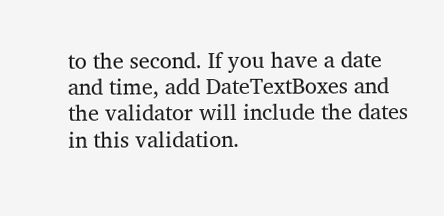to the second. If you have a date and time, add DateTextBoxes and the validator will include the dates in this validation.